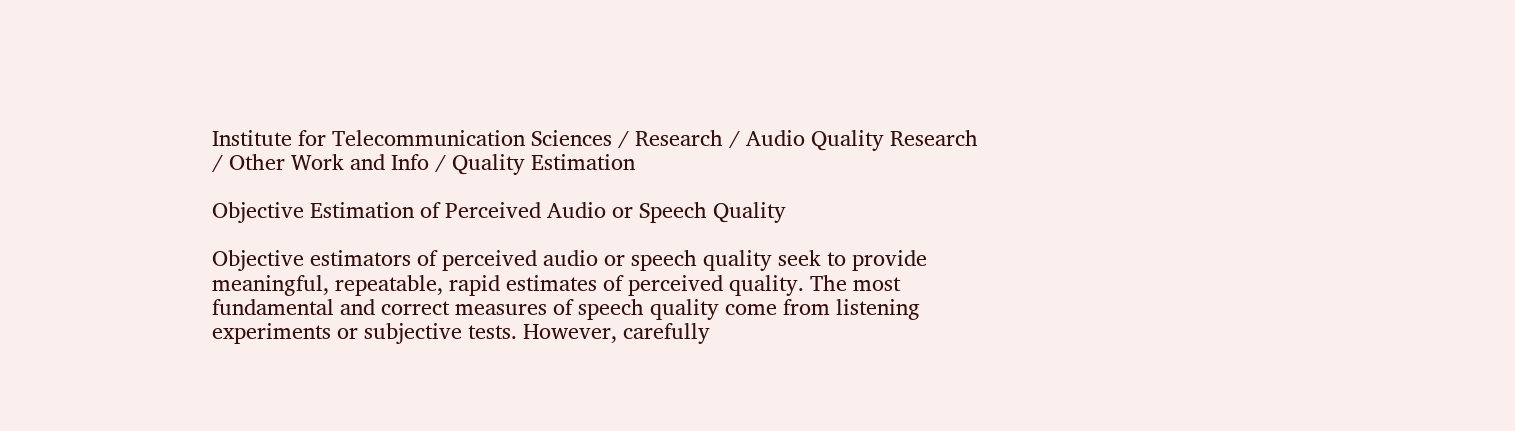Institute for Telecommunication Sciences / Research / Audio Quality Research / Other Work and Info / Quality Estimation

Objective Estimation of Perceived Audio or Speech Quality

Objective estimators of perceived audio or speech quality seek to provide meaningful, repeatable, rapid estimates of perceived quality. The most fundamental and correct measures of speech quality come from listening experiments or subjective tests. However, carefully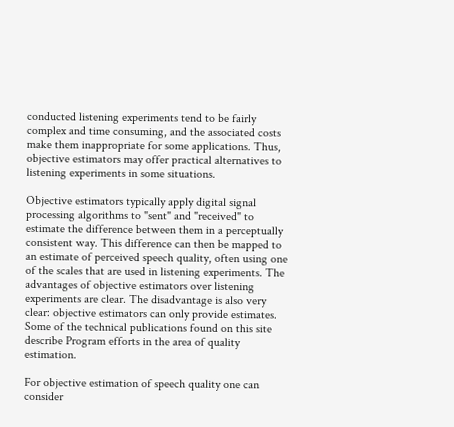conducted listening experiments tend to be fairly complex and time consuming, and the associated costs make them inappropriate for some applications. Thus, objective estimators may offer practical alternatives to listening experiments in some situations.

Objective estimators typically apply digital signal processing algorithms to "sent" and "received" to estimate the difference between them in a perceptually consistent way. This difference can then be mapped to an estimate of perceived speech quality, often using one of the scales that are used in listening experiments. The advantages of objective estimators over listening experiments are clear. The disadvantage is also very clear: objective estimators can only provide estimates. Some of the technical publications found on this site describe Program efforts in the area of quality estimation.

For objective estimation of speech quality one can consider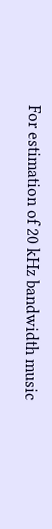For estimation of 20 kHz bandwidth music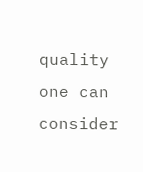quality one can consider